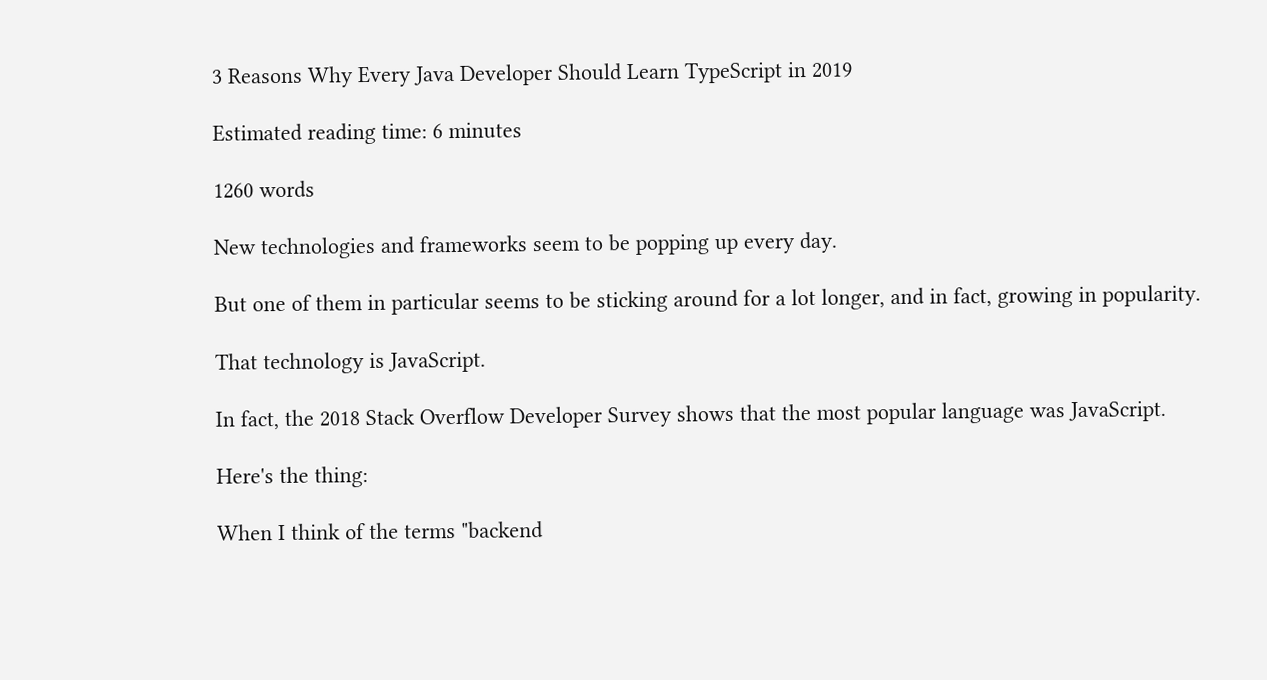3 Reasons Why Every Java Developer Should Learn TypeScript in 2019

Estimated reading time: 6 minutes

1260 words

New technologies and frameworks seem to be popping up every day.

But one of them in particular seems to be sticking around for a lot longer, and in fact, growing in popularity.

That technology is JavaScript.

In fact, the 2018 Stack Overflow Developer Survey shows that the most popular language was JavaScript.

Here's the thing:

When I think of the terms "backend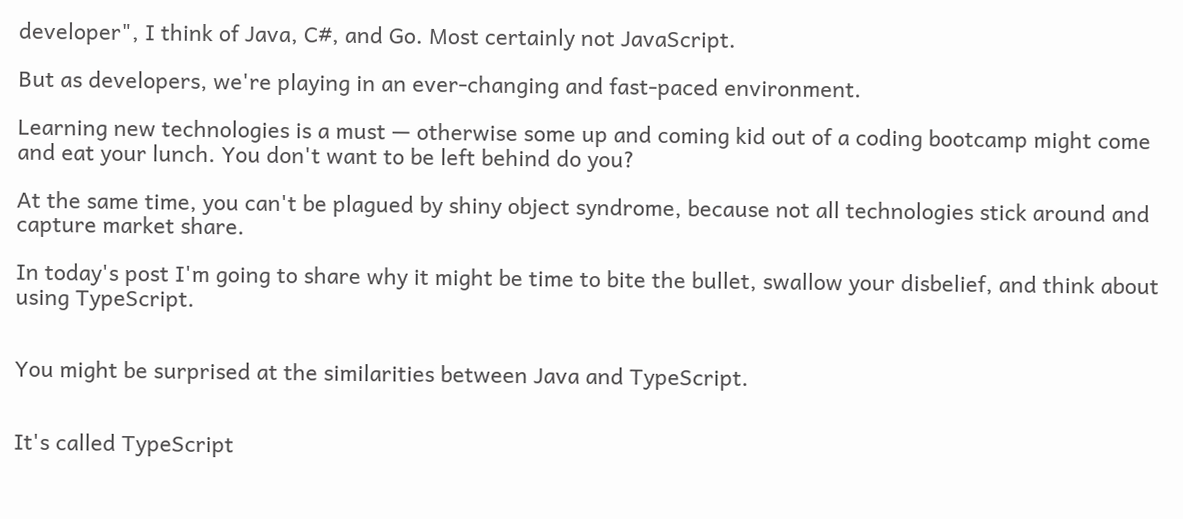developer", I think of Java, C#, and Go. Most certainly not JavaScript.

But as developers, we're playing in an ever-changing and fast-paced environment.

Learning new technologies is a must — otherwise some up and coming kid out of a coding bootcamp might come and eat your lunch. You don't want to be left behind do you?

At the same time, you can't be plagued by shiny object syndrome, because not all technologies stick around and capture market share.

In today's post I'm going to share why it might be time to bite the bullet, swallow your disbelief, and think about using TypeScript.


You might be surprised at the similarities between Java and TypeScript.


It's called TypeScript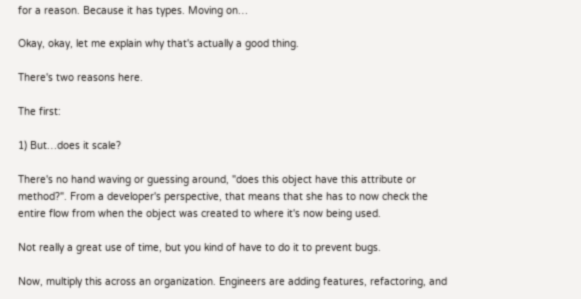for a reason. Because it has types. Moving on…

Okay, okay, let me explain why that's actually a good thing.

There's two reasons here.

The first:

1) But…does it scale?

There's no hand waving or guessing around, "does this object have this attribute or method?". From a developer's perspective, that means that she has to now check the entire flow from when the object was created to where it's now being used.

Not really a great use of time, but you kind of have to do it to prevent bugs.

Now, multiply this across an organization. Engineers are adding features, refactoring, and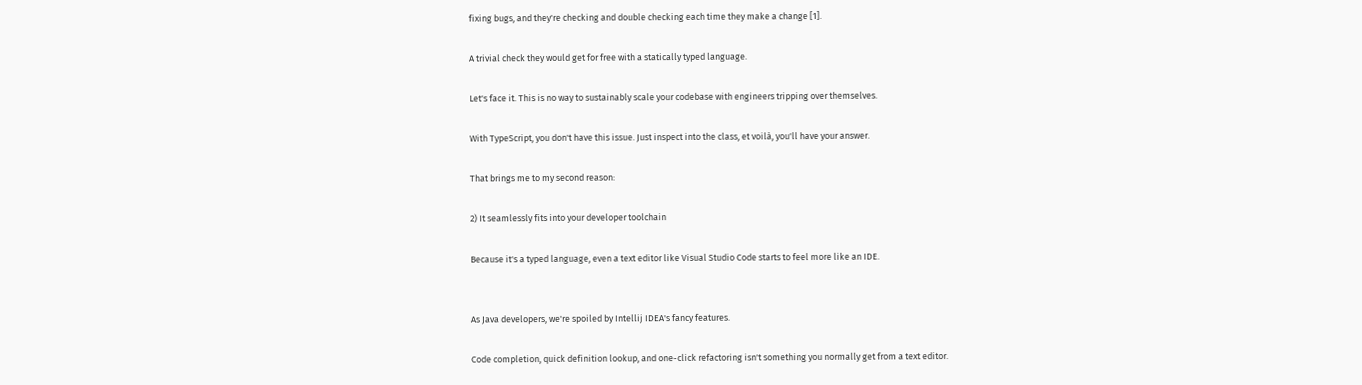fixing bugs, and they're checking and double checking each time they make a change [1].

A trivial check they would get for free with a statically typed language.

Let's face it. This is no way to sustainably scale your codebase with engineers tripping over themselves.

With TypeScript, you don't have this issue. Just inspect into the class, et voilà, you'll have your answer.

That brings me to my second reason:

2) It seamlessly fits into your developer toolchain

Because it's a typed language, even a text editor like Visual Studio Code starts to feel more like an IDE.


As Java developers, we're spoiled by Intellij IDEA's fancy features.

Code completion, quick definition lookup, and one-click refactoring isn't something you normally get from a text editor.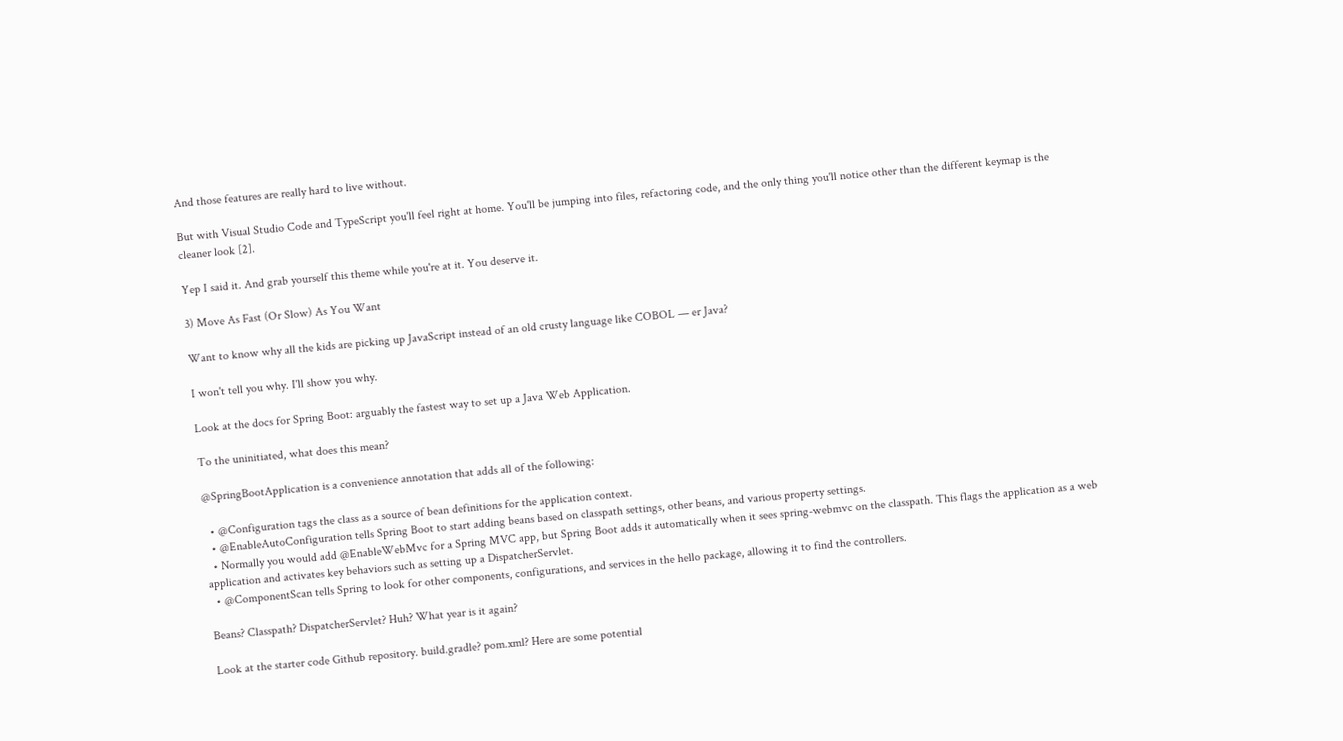And those features are really hard to live without.

But with Visual Studio Code and TypeScript you'll feel right at home. You'll be jumping into files, refactoring code, and the only thing you'll notice other than the different keymap is the cleaner look [2].

Yep I said it. And grab yourself this theme while you're at it. You deserve it.

3) Move As Fast (Or Slow) As You Want

Want to know why all the kids are picking up JavaScript instead of an old crusty language like COBOL — er Java?

I won't tell you why. I'll show you why.

Look at the docs for Spring Boot: arguably the fastest way to set up a Java Web Application.

To the uninitiated, what does this mean?

@SpringBootApplication is a convenience annotation that adds all of the following:

  • @Configuration tags the class as a source of bean definitions for the application context.
  • @EnableAutoConfiguration tells Spring Boot to start adding beans based on classpath settings, other beans, and various property settings.
  • Normally you would add @EnableWebMvc for a Spring MVC app, but Spring Boot adds it automatically when it sees spring-webmvc on the classpath. This flags the application as a web application and activates key behaviors such as setting up a DispatcherServlet.
  • @ComponentScan tells Spring to look for other components, configurations, and services in the hello package, allowing it to find the controllers.

Beans? Classpath? DispatcherServlet? Huh? What year is it again?

Look at the starter code Github repository. build.gradle? pom.xml? Here are some potential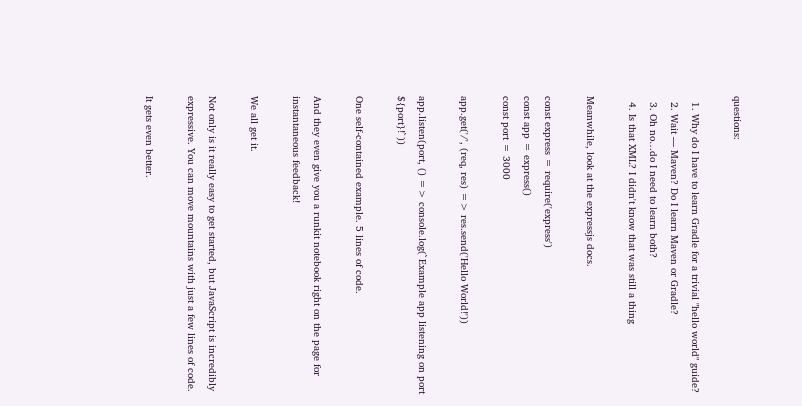questions:

  1. Why do I have to learn Gradle for a trivial "hello world" guide?
  2. Wait — Maven? Do I learn Maven or Gradle?
  3. Oh no…do I need to learn both?
  4. Is that XML? I didn't know that was still a thing

Meanwhile, look at the expressjs docs.

const express = require('express')
const app = express()
const port = 3000

app.get('/', (req, res) => res.send('Hello World!'))

app.listen(port, () => console.log(`Example app listening on port ${port}!`))

One self-contained example. 5 lines of code.

And they even give you a runkit notebook right on the page for instantaneous feedback!

We all get it.

Not only is it really easy to get started, but JavaScript is incredibly expressive. You can move mountains with just a few lines of code.

It gets even better.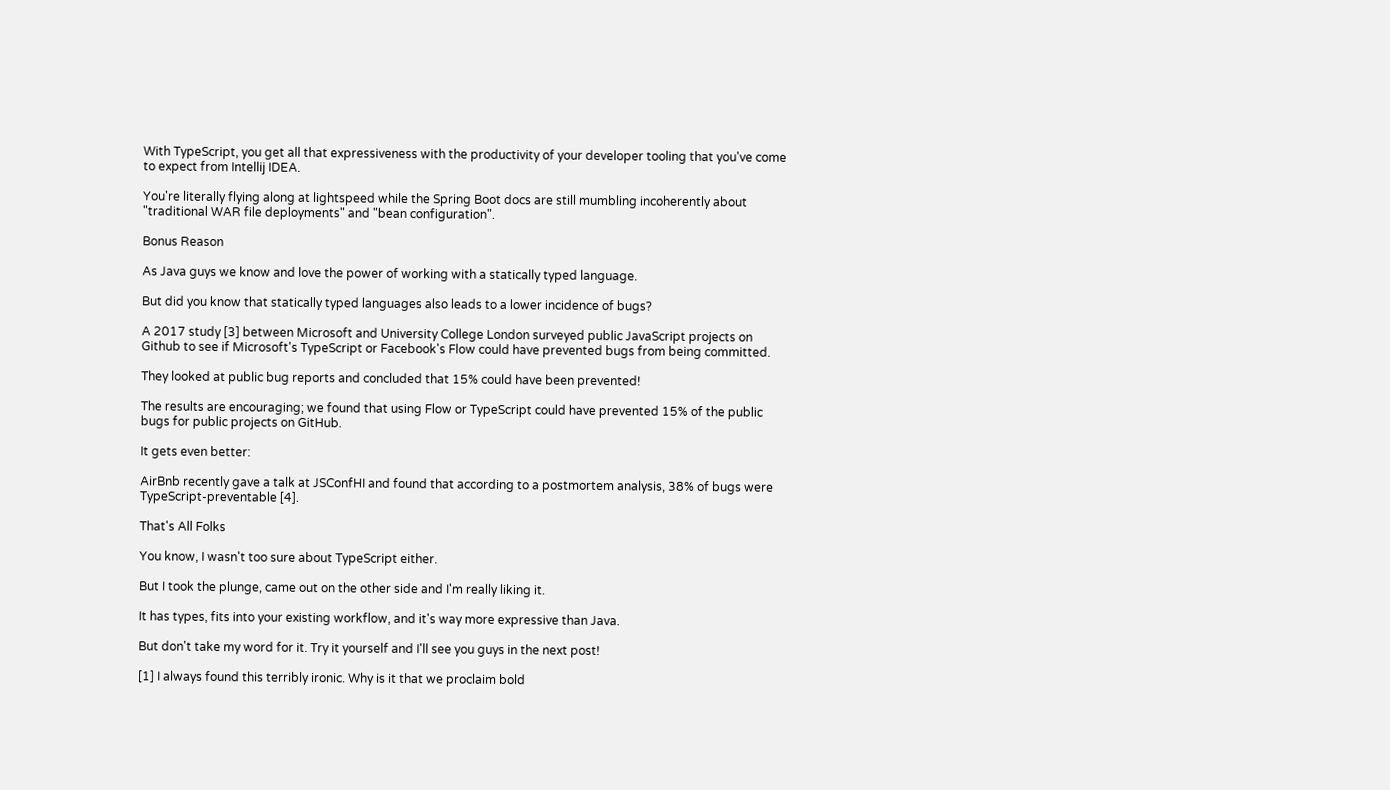With TypeScript, you get all that expressiveness with the productivity of your developer tooling that you've come to expect from Intellij IDEA.

You're literally flying along at lightspeed while the Spring Boot docs are still mumbling incoherently about "traditional WAR file deployments" and "bean configuration".

Bonus Reason

As Java guys we know and love the power of working with a statically typed language.

But did you know that statically typed languages also leads to a lower incidence of bugs?

A 2017 study [3] between Microsoft and University College London surveyed public JavaScript projects on Github to see if Microsoft's TypeScript or Facebook's Flow could have prevented bugs from being committed.

They looked at public bug reports and concluded that 15% could have been prevented!

The results are encouraging; we found that using Flow or TypeScript could have prevented 15% of the public bugs for public projects on GitHub.

It gets even better:

AirBnb recently gave a talk at JSConfHI and found that according to a postmortem analysis, 38% of bugs were TypeScript-preventable [4].

That's All Folks

You know, I wasn't too sure about TypeScript either.

But I took the plunge, came out on the other side and I'm really liking it.

It has types, fits into your existing workflow, and it's way more expressive than Java.

But don't take my word for it. Try it yourself and I'll see you guys in the next post!

[1] I always found this terribly ironic. Why is it that we proclaim bold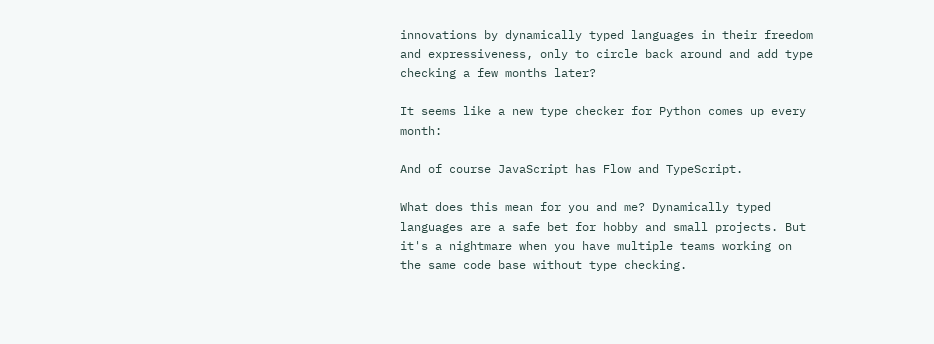innovations by dynamically typed languages in their freedom and expressiveness, only to circle back around and add type checking a few months later?

It seems like a new type checker for Python comes up every month:

And of course JavaScript has Flow and TypeScript.

What does this mean for you and me? Dynamically typed languages are a safe bet for hobby and small projects. But it's a nightmare when you have multiple teams working on the same code base without type checking.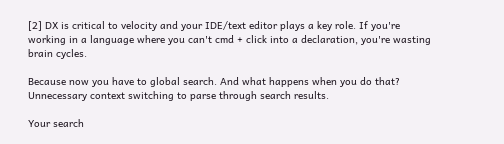[2] DX is critical to velocity and your IDE/text editor plays a key role. If you're working in a language where you can't cmd + click into a declaration, you're wasting brain cycles.

Because now you have to global search. And what happens when you do that? Unnecessary context switching to parse through search results.

Your search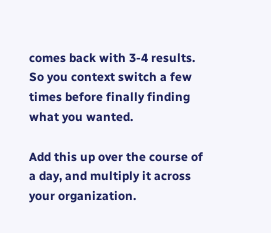comes back with 3-4 results. So you context switch a few times before finally finding what you wanted.

Add this up over the course of a day, and multiply it across your organization.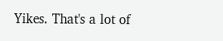Yikes. That's a lot of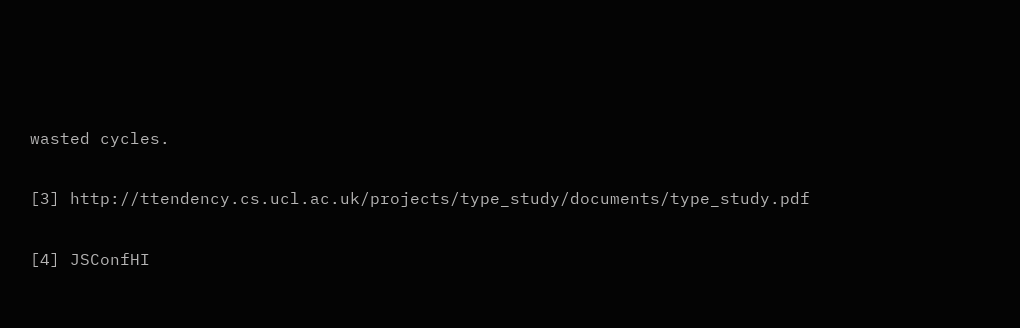wasted cycles.

[3] http://ttendency.cs.ucl.ac.uk/projects/type_study/documents/type_study.pdf

[4] JSConfHI